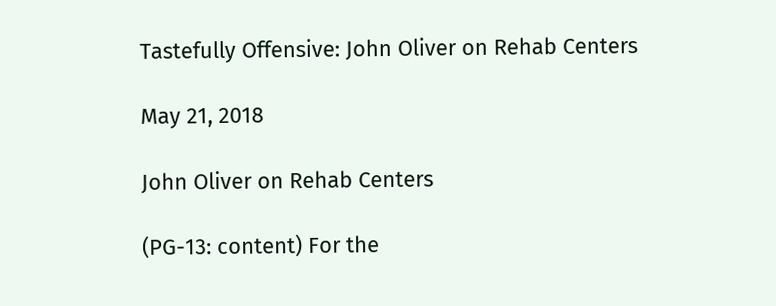Tastefully Offensive: John Oliver on Rehab Centers

May 21, 2018

John Oliver on Rehab Centers

(PG-13: content) For the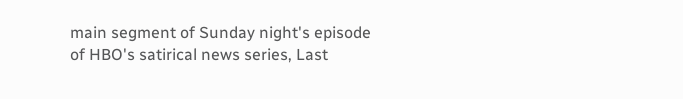main segment of Sunday night's episode of HBO's satirical news series, Last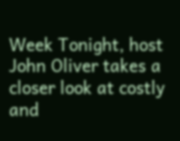Week Tonight, host John Oliver takes a closer look at costly and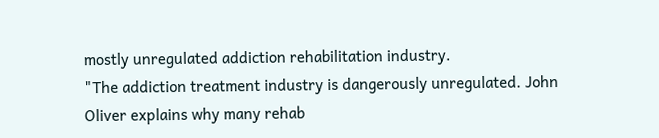mostly unregulated addiction rehabilitation industry.
"The addiction treatment industry is dangerously unregulated. John Oliver explains why many rehab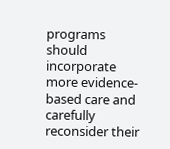programs should incorporate more evidence-based care and carefully reconsider their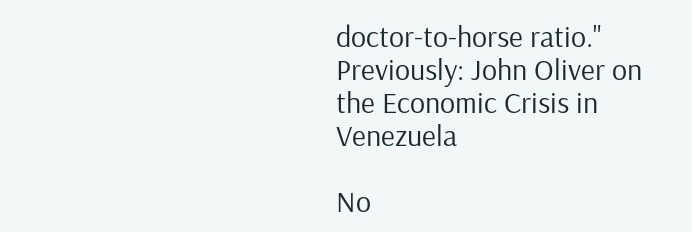doctor-to-horse ratio."
Previously: John Oliver on the Economic Crisis in Venezuela

No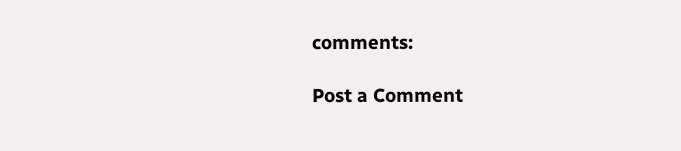comments:

Post a Comment